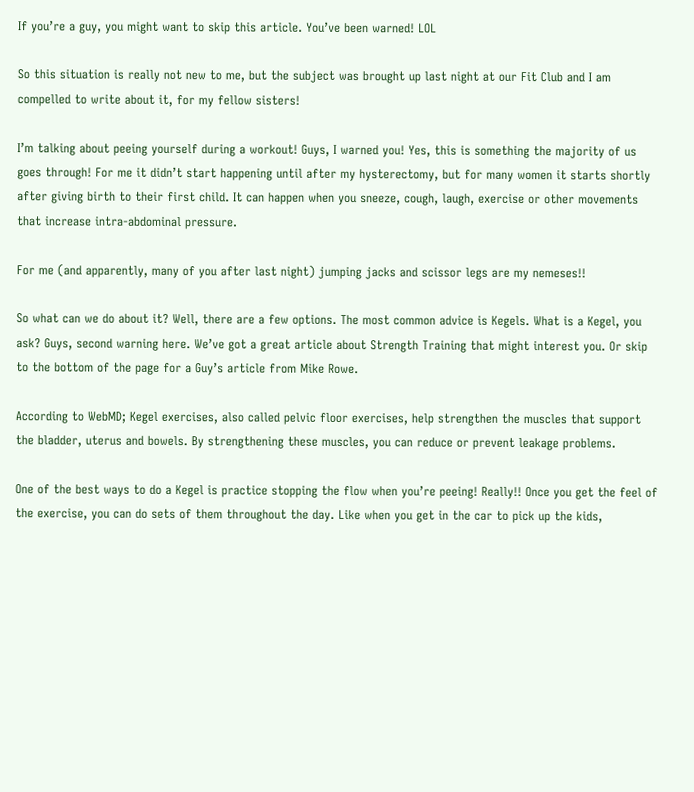If you’re a guy, you might want to skip this article. You’ve been warned! LOL

So this situation is really not new to me, but the subject was brought up last night at our Fit Club and I am compelled to write about it, for my fellow sisters!

I’m talking about peeing yourself during a workout! Guys, I warned you! Yes, this is something the majority of us goes through! For me it didn’t start happening until after my hysterectomy, but for many women it starts shortly after giving birth to their first child. It can happen when you sneeze, cough, laugh, exercise or other movements that increase intra-abdominal pressure.

For me (and apparently, many of you after last night) jumping jacks and scissor legs are my nemeses!!

So what can we do about it? Well, there are a few options. The most common advice is Kegels. What is a Kegel, you ask? Guys, second warning here. We’ve got a great article about Strength Training that might interest you. Or skip to the bottom of the page for a Guy’s article from Mike Rowe.

According to WebMD; Kegel exercises, also called pelvic floor exercises, help strengthen the muscles that support the bladder, uterus and bowels. By strengthening these muscles, you can reduce or prevent leakage problems.

One of the best ways to do a Kegel is practice stopping the flow when you’re peeing! Really!! Once you get the feel of the exercise, you can do sets of them throughout the day. Like when you get in the car to pick up the kids,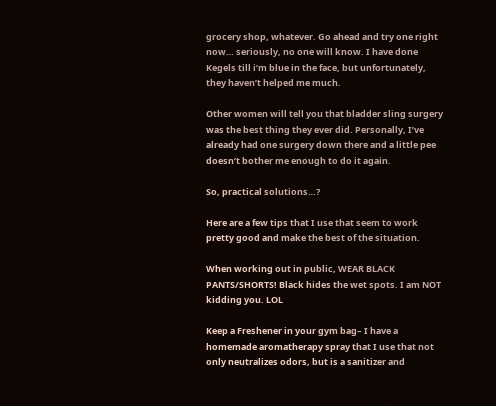grocery shop, whatever. Go ahead and try one right now… seriously, no one will know. I have done Kegels till i’m blue in the face, but unfortunately, they haven’t helped me much.

Other women will tell you that bladder sling surgery was the best thing they ever did. Personally, I’ve already had one surgery down there and a little pee doesn’t bother me enough to do it again.

So, practical solutions…?

Here are a few tips that I use that seem to work pretty good and make the best of the situation.

When working out in public, WEAR BLACK PANTS/SHORTS! Black hides the wet spots. I am NOT kidding you. LOL

Keep a Freshener in your gym bag– I have a homemade aromatherapy spray that I use that not only neutralizes odors, but is a sanitizer and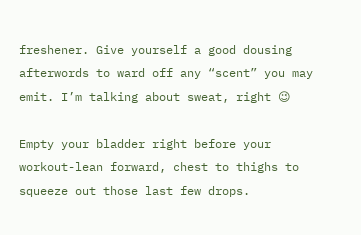freshener. Give yourself a good dousing afterwords to ward off any “scent” you may emit. I’m talking about sweat, right 😉

Empty your bladder right before your workout-lean forward, chest to thighs to squeeze out those last few drops.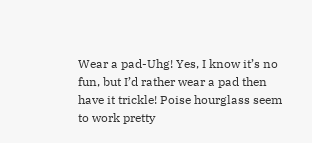Wear a pad-Uhg! Yes, I know it’s no fun, but I’d rather wear a pad then have it trickle! Poise hourglass seem to work pretty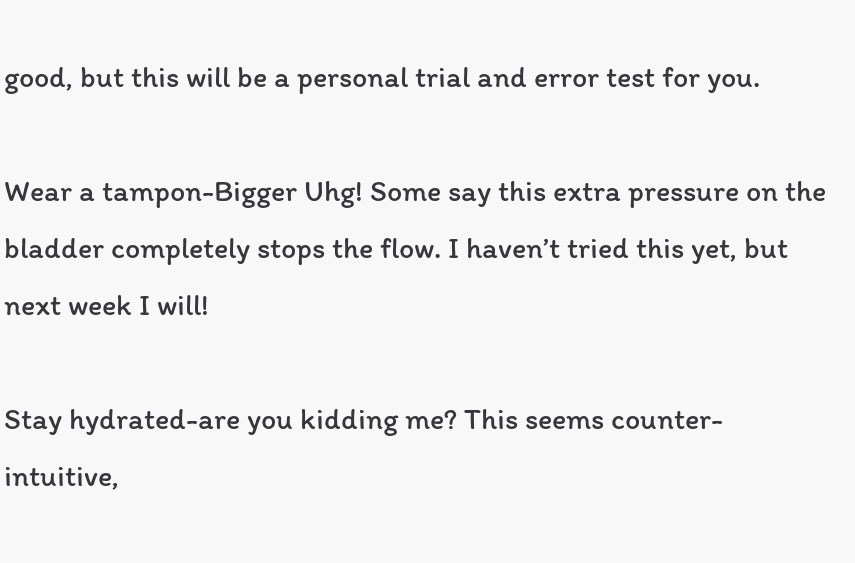good, but this will be a personal trial and error test for you.

Wear a tampon-Bigger Uhg! Some say this extra pressure on the bladder completely stops the flow. I haven’t tried this yet, but next week I will!

Stay hydrated-are you kidding me? This seems counter-intuitive,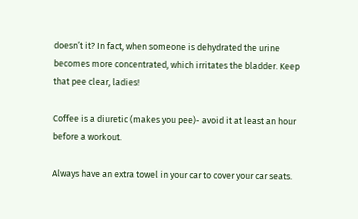doesn’t it? In fact, when someone is dehydrated the urine becomes more concentrated, which irritates the bladder. Keep that pee clear, ladies!

Coffee is a diuretic (makes you pee)- avoid it at least an hour before a workout.

Always have an extra towel in your car to cover your car seats.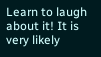Learn to laugh about it! It is very likely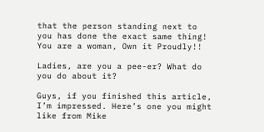that the person standing next to you has done the exact same thing! You are a woman, Own it Proudly!!

Ladies, are you a pee-er? What do you do about it?

Guys, if you finished this article, I’m impressed. Here’s one you might like from Mike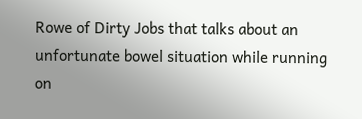Rowe of Dirty Jobs that talks about an unfortunate bowel situation while running on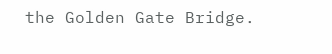the Golden Gate Bridge.